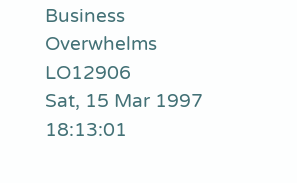Business Overwhelms LO12906
Sat, 15 Mar 1997 18:13:01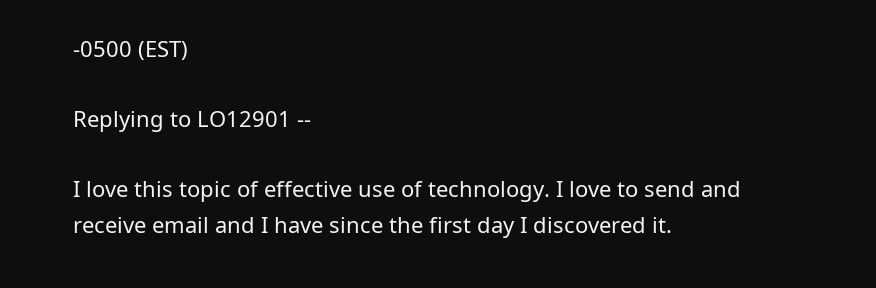-0500 (EST)

Replying to LO12901 --

I love this topic of effective use of technology. I love to send and
receive email and I have since the first day I discovered it.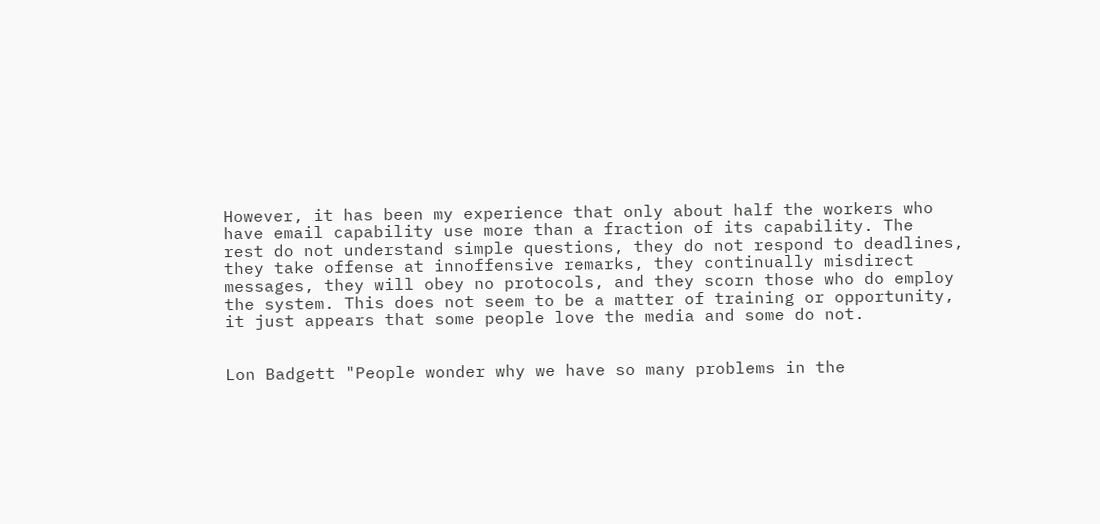However, it has been my experience that only about half the workers who
have email capability use more than a fraction of its capability. The
rest do not understand simple questions, they do not respond to deadlines,
they take offense at innoffensive remarks, they continually misdirect
messages, they will obey no protocols, and they scorn those who do employ
the system. This does not seem to be a matter of training or opportunity,
it just appears that some people love the media and some do not.


Lon Badgett "People wonder why we have so many problems in the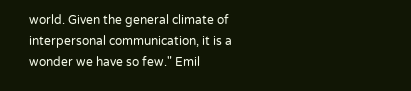world. Given the general climate of interpersonal communication, it is a wonder we have so few." Emil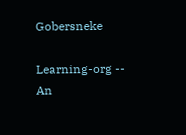Gobersneke

Learning-org -- An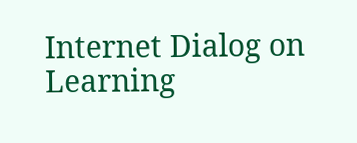Internet Dialog on Learning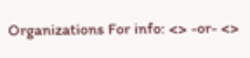Organizations For info: <> -or- <>